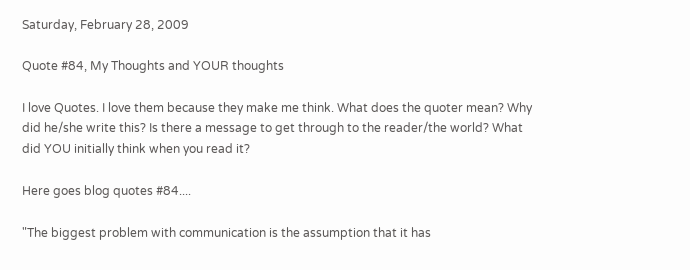Saturday, February 28, 2009

Quote #84, My Thoughts and YOUR thoughts

I love Quotes. I love them because they make me think. What does the quoter mean? Why did he/she write this? Is there a message to get through to the reader/the world? What did YOU initially think when you read it?

Here goes blog quotes #84....

"The biggest problem with communication is the assumption that it has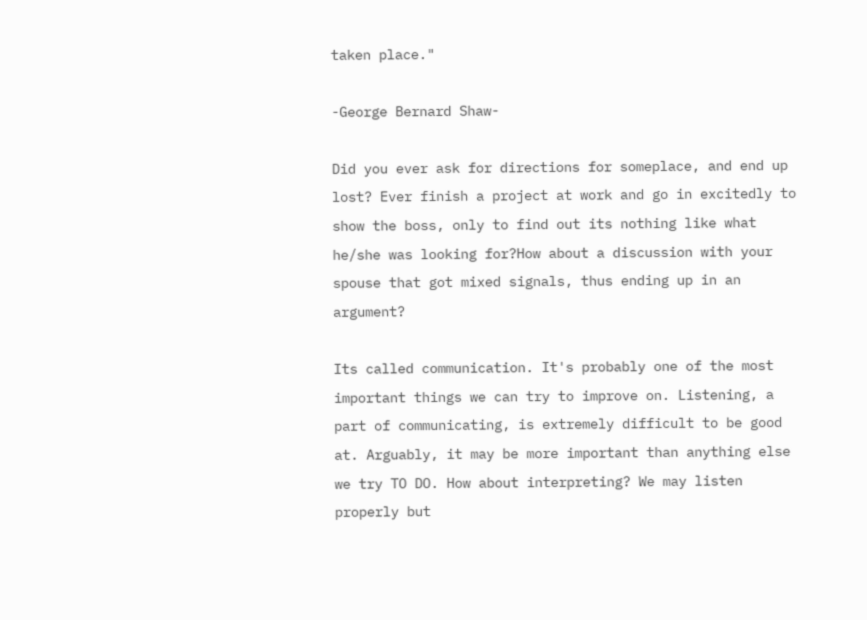taken place."

-George Bernard Shaw-

Did you ever ask for directions for someplace, and end up lost? Ever finish a project at work and go in excitedly to show the boss, only to find out its nothing like what he/she was looking for?How about a discussion with your spouse that got mixed signals, thus ending up in an argument?

Its called communication. It's probably one of the most important things we can try to improve on. Listening, a part of communicating, is extremely difficult to be good at. Arguably, it may be more important than anything else we try TO DO. How about interpreting? We may listen properly but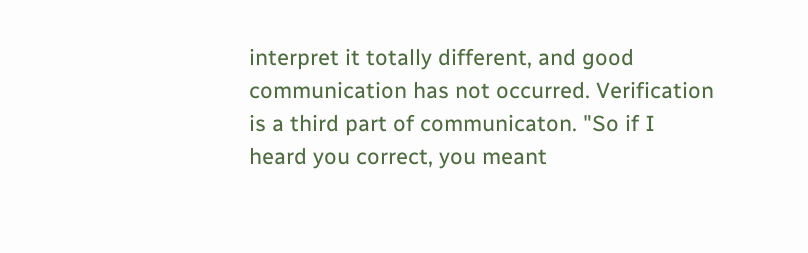interpret it totally different, and good communication has not occurred. Verification is a third part of communicaton. "So if I heard you correct, you meant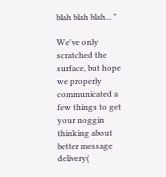blah blah blah... "

We've only scratched the surface, but hope we properly communicated a few things to get your noggin thinking about better message delivery(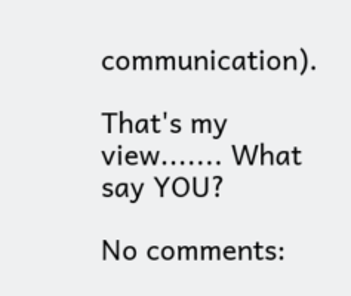communication).

That's my view....... What say YOU?

No comments: